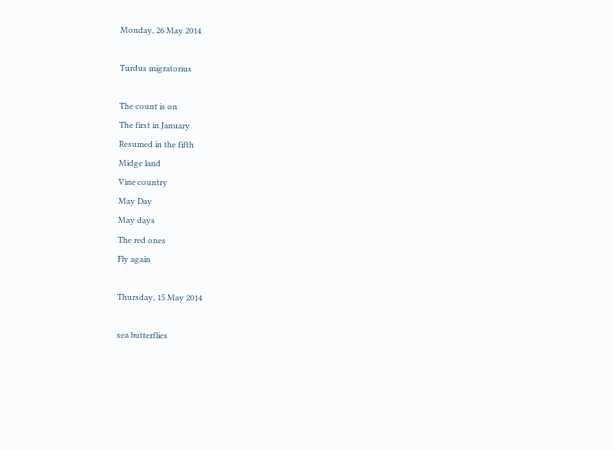Monday, 26 May 2014

Turdus migratorius

The count is on
The first in January
Resumed in the fifth
Midge land
Vine country
May Day
May days
The red ones
Fly again

Thursday, 15 May 2014

sea butterflies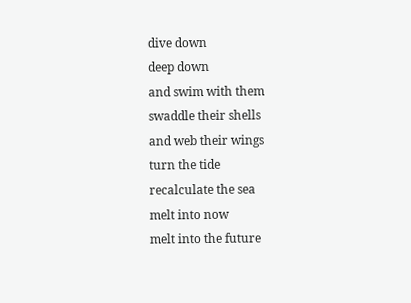dive down
deep down
and swim with them
swaddle their shells
and web their wings
turn the tide
recalculate the sea
melt into now
melt into the future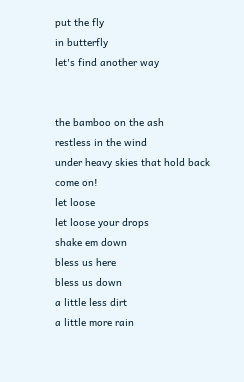put the fly
in butterfly
let's find another way


the bamboo on the ash
restless in the wind
under heavy skies that hold back
come on!
let loose
let loose your drops
shake em down
bless us here
bless us down
a little less dirt
a little more rain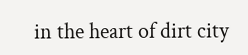in the heart of dirt city